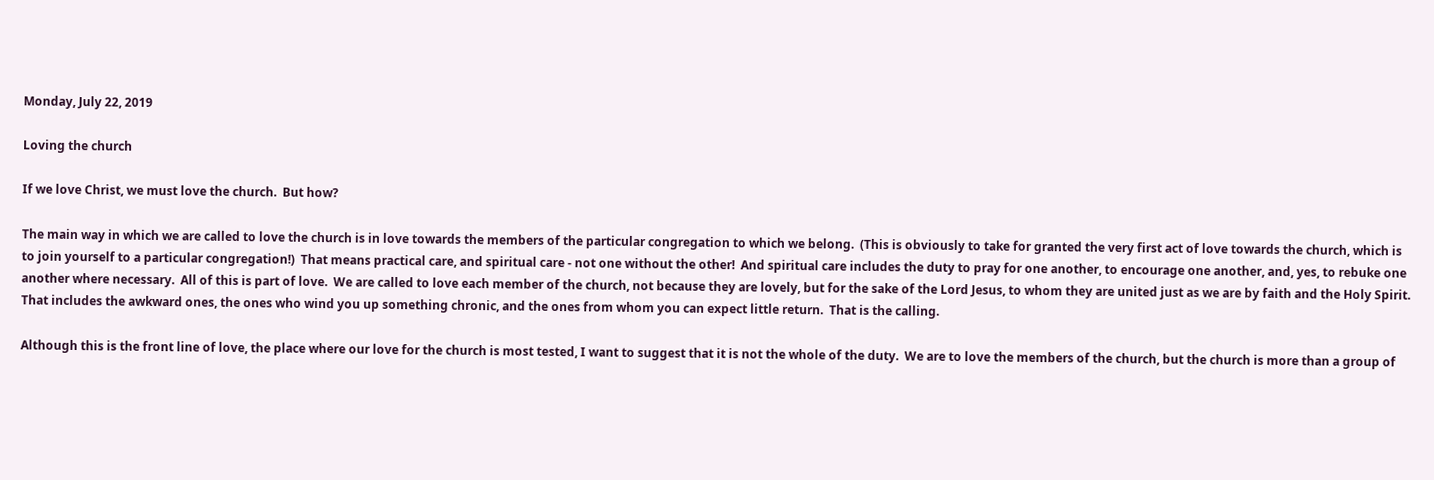Monday, July 22, 2019

Loving the church

If we love Christ, we must love the church.  But how?

The main way in which we are called to love the church is in love towards the members of the particular congregation to which we belong.  (This is obviously to take for granted the very first act of love towards the church, which is to join yourself to a particular congregation!)  That means practical care, and spiritual care - not one without the other!  And spiritual care includes the duty to pray for one another, to encourage one another, and, yes, to rebuke one another where necessary.  All of this is part of love.  We are called to love each member of the church, not because they are lovely, but for the sake of the Lord Jesus, to whom they are united just as we are by faith and the Holy Spirit.  That includes the awkward ones, the ones who wind you up something chronic, and the ones from whom you can expect little return.  That is the calling.

Although this is the front line of love, the place where our love for the church is most tested, I want to suggest that it is not the whole of the duty.  We are to love the members of the church, but the church is more than a group of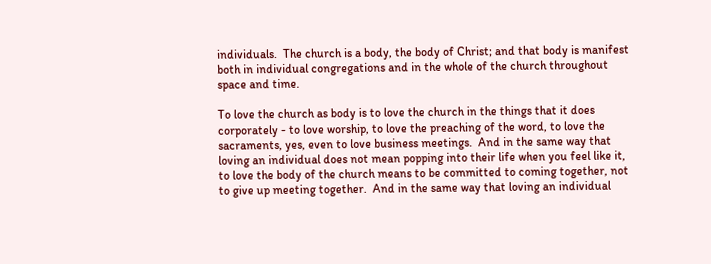individuals.  The church is a body, the body of Christ; and that body is manifest both in individual congregations and in the whole of the church throughout space and time.

To love the church as body is to love the church in the things that it does corporately - to love worship, to love the preaching of the word, to love the sacraments, yes, even to love business meetings.  And in the same way that loving an individual does not mean popping into their life when you feel like it, to love the body of the church means to be committed to coming together, not to give up meeting together.  And in the same way that loving an individual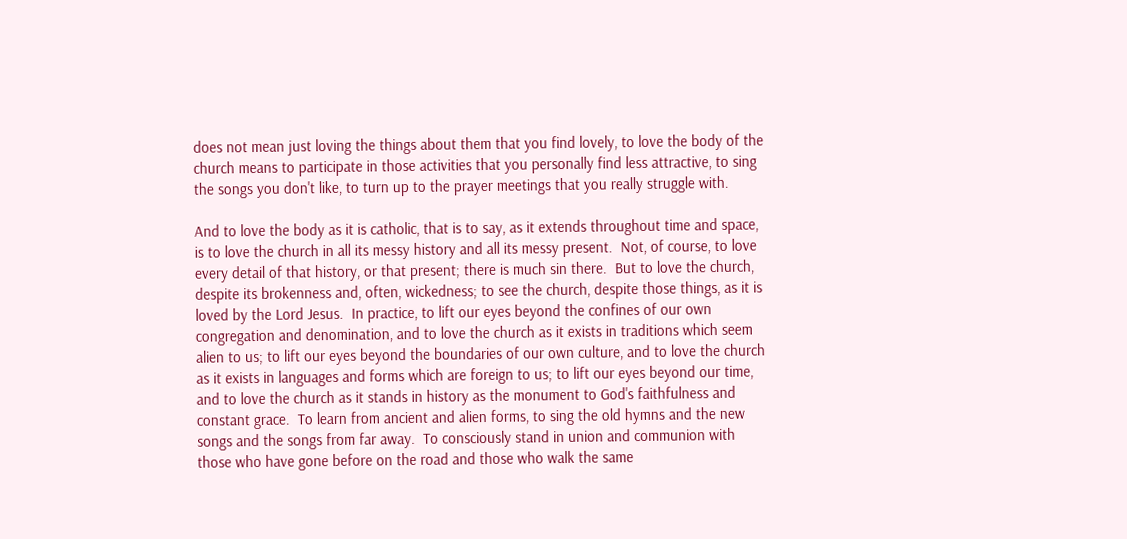does not mean just loving the things about them that you find lovely, to love the body of the church means to participate in those activities that you personally find less attractive, to sing the songs you don't like, to turn up to the prayer meetings that you really struggle with.

And to love the body as it is catholic, that is to say, as it extends throughout time and space, is to love the church in all its messy history and all its messy present.  Not, of course, to love every detail of that history, or that present; there is much sin there.  But to love the church, despite its brokenness and, often, wickedness; to see the church, despite those things, as it is loved by the Lord Jesus.  In practice, to lift our eyes beyond the confines of our own congregation and denomination, and to love the church as it exists in traditions which seem alien to us; to lift our eyes beyond the boundaries of our own culture, and to love the church as it exists in languages and forms which are foreign to us; to lift our eyes beyond our time, and to love the church as it stands in history as the monument to God's faithfulness and constant grace.  To learn from ancient and alien forms, to sing the old hymns and the new songs and the songs from far away.  To consciously stand in union and communion with those who have gone before on the road and those who walk the same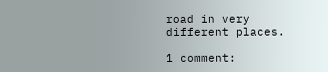road in very different places.

1 comment: